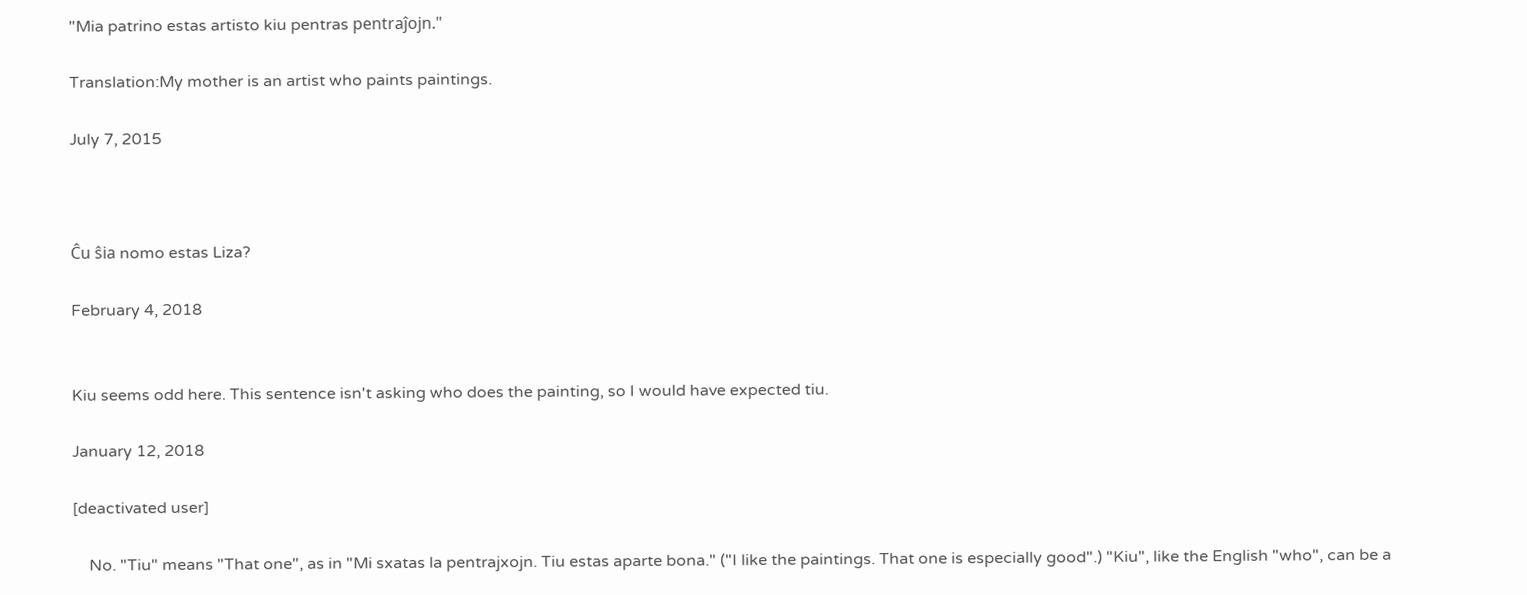"Mia patrino estas artisto kiu pentras pentraĵojn."

Translation:My mother is an artist who paints paintings.

July 7, 2015



Ĉu ŝia nomo estas Liza?

February 4, 2018


Kiu seems odd here. This sentence isn't asking who does the painting, so I would have expected tiu.

January 12, 2018

[deactivated user]

    No. "Tiu" means "That one", as in "Mi sxatas la pentrajxojn. Tiu estas aparte bona." ("I like the paintings. That one is especially good".) "Kiu", like the English "who", can be a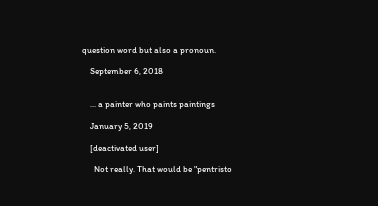question word but also a pronoun.

    September 6, 2018


    ... a painter who paints paintings

    January 5, 2019

    [deactivated user]

      Not really. That would be "pentristo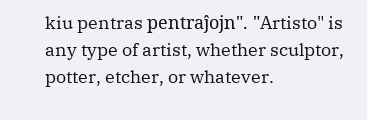kiu pentras pentraĵojn". "Artisto" is any type of artist, whether sculptor, potter, etcher, or whatever.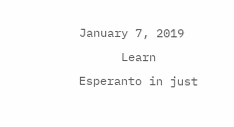January 7, 2019
      Learn Esperanto in just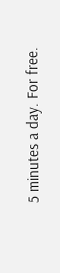5 minutes a day. For free.